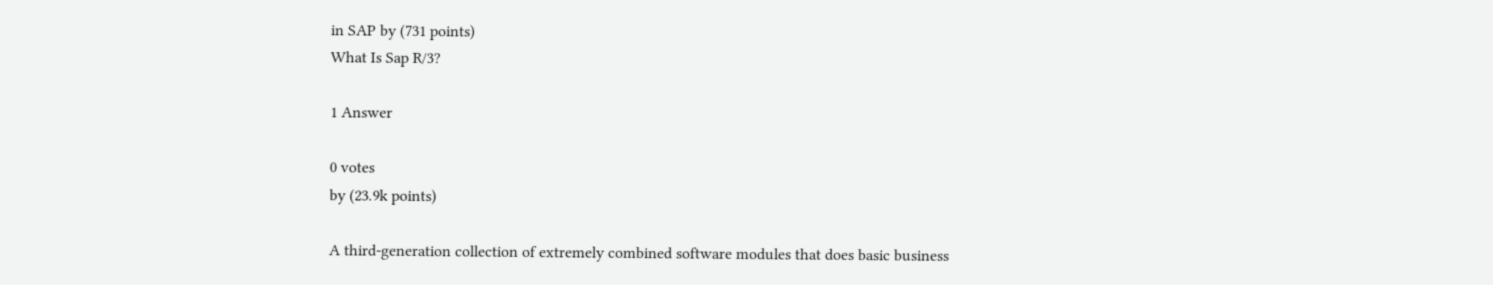in SAP by (731 points)
What Is Sap R/3?

1 Answer

0 votes
by (23.9k points)

A third-generation collection of extremely combined software modules that does basic business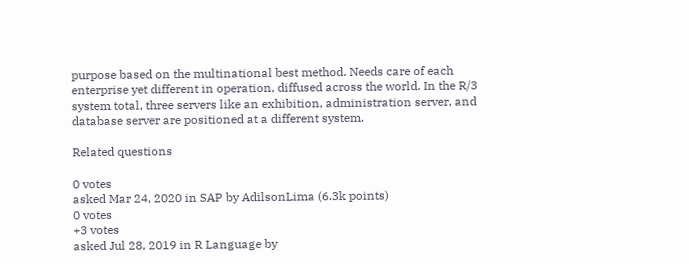purpose based on the multinational best method. Needs care of each enterprise yet different in operation, diffused across the world. In the R/3 system total, three servers like an exhibition, administration server, and database server are positioned at a different system.

Related questions

0 votes
asked Mar 24, 2020 in SAP by AdilsonLima (6.3k points)
0 votes
+3 votes
asked Jul 28, 2019 in R Language by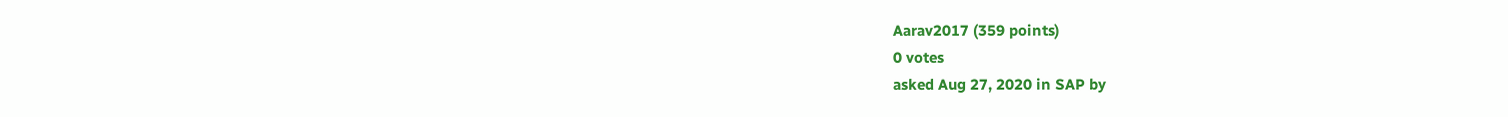Aarav2017 (359 points)
0 votes
asked Aug 27, 2020 in SAP by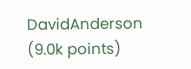DavidAnderson (9.0k points)